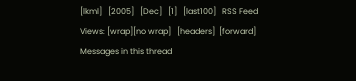[lkml]   [2005]   [Dec]   [1]   [last100]   RSS Feed
Views: [wrap][no wrap]   [headers]  [forward]
Messages in this thread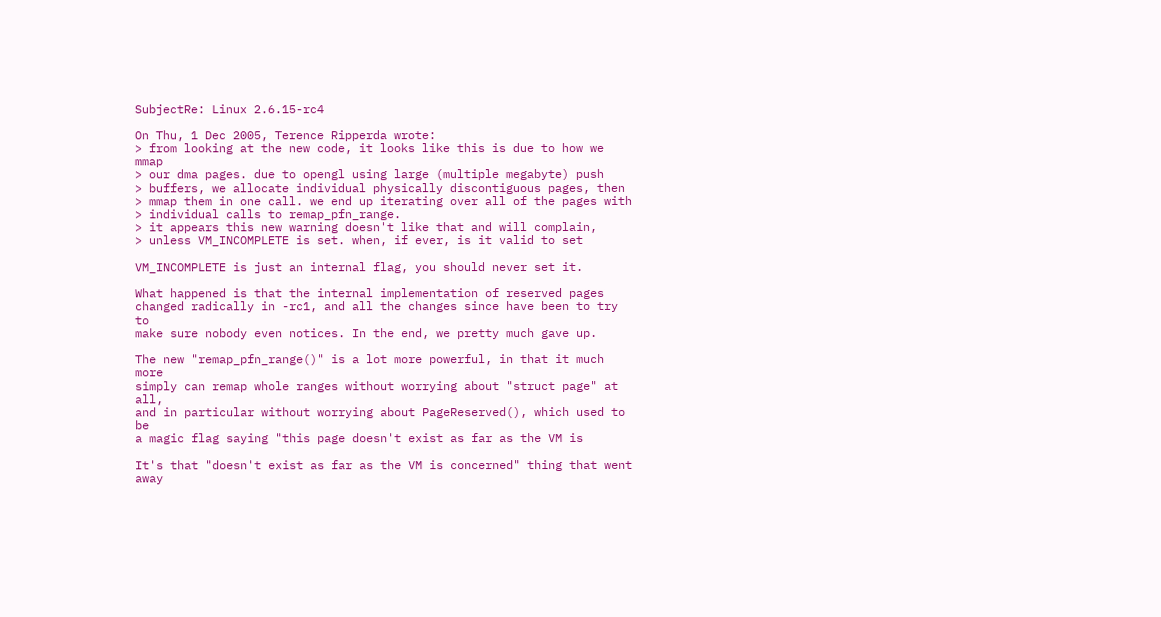SubjectRe: Linux 2.6.15-rc4

On Thu, 1 Dec 2005, Terence Ripperda wrote:
> from looking at the new code, it looks like this is due to how we mmap
> our dma pages. due to opengl using large (multiple megabyte) push
> buffers, we allocate individual physically discontiguous pages, then
> mmap them in one call. we end up iterating over all of the pages with
> individual calls to remap_pfn_range.
> it appears this new warning doesn't like that and will complain,
> unless VM_INCOMPLETE is set. when, if ever, is it valid to set

VM_INCOMPLETE is just an internal flag, you should never set it.

What happened is that the internal implementation of reserved pages
changed radically in -rc1, and all the changes since have been to try to
make sure nobody even notices. In the end, we pretty much gave up.

The new "remap_pfn_range()" is a lot more powerful, in that it much more
simply can remap whole ranges without worrying about "struct page" at all,
and in particular without worrying about PageReserved(), which used to be
a magic flag saying "this page doesn't exist as far as the VM is

It's that "doesn't exist as far as the VM is concerned" thing that went
away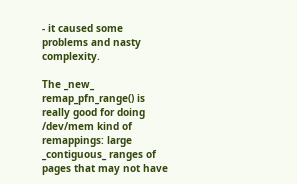- it caused some problems and nasty complexity.

The _new_ remap_pfn_range() is really good for doing /dev/mem kind of
remappings: large _contiguous_ ranges of pages that may not have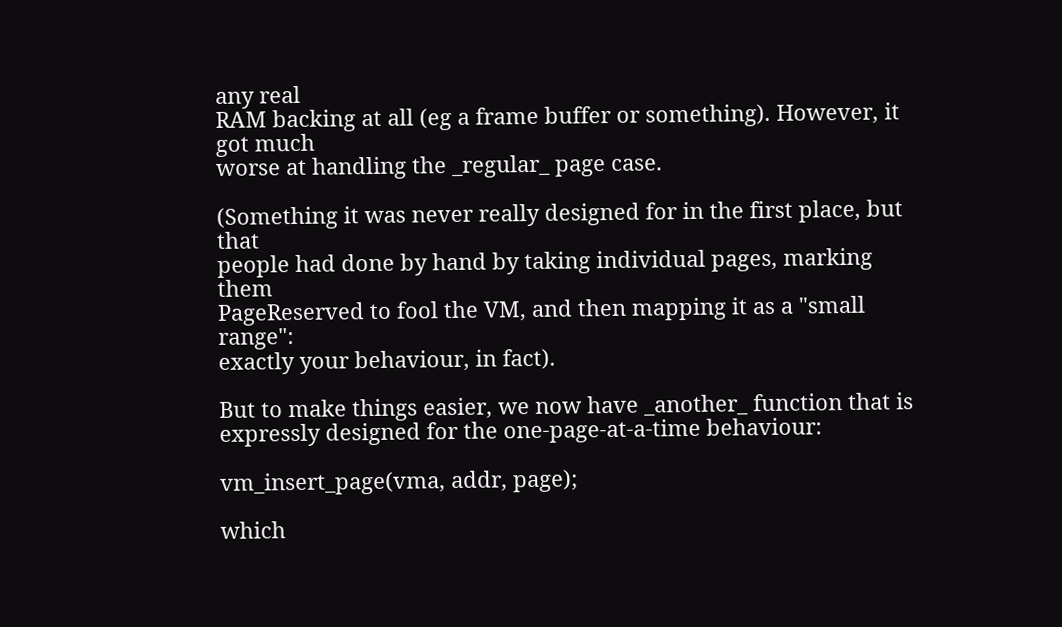any real
RAM backing at all (eg a frame buffer or something). However, it got much
worse at handling the _regular_ page case.

(Something it was never really designed for in the first place, but that
people had done by hand by taking individual pages, marking them
PageReserved to fool the VM, and then mapping it as a "small range":
exactly your behaviour, in fact).

But to make things easier, we now have _another_ function that is
expressly designed for the one-page-at-a-time behaviour:

vm_insert_page(vma, addr, page);

which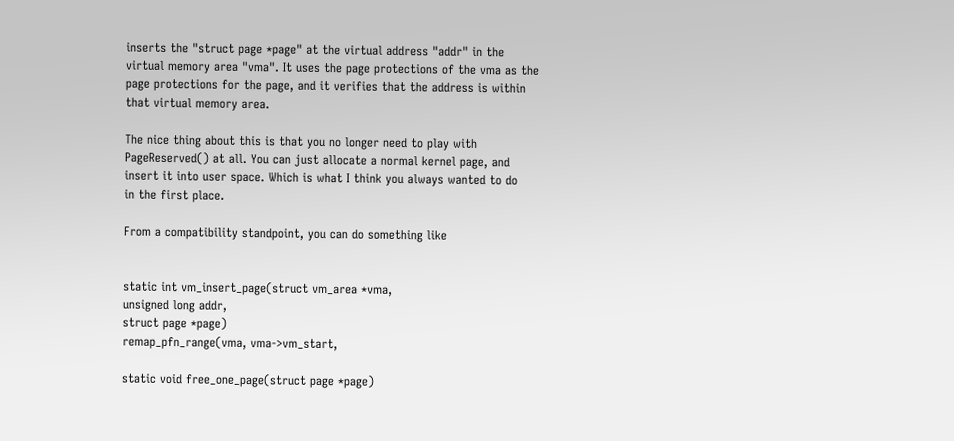inserts the "struct page *page" at the virtual address "addr" in the
virtual memory area "vma". It uses the page protections of the vma as the
page protections for the page, and it verifies that the address is within
that virtual memory area.

The nice thing about this is that you no longer need to play with
PageReserved() at all. You can just allocate a normal kernel page, and
insert it into user space. Which is what I think you always wanted to do
in the first place.

From a compatibility standpoint, you can do something like


static int vm_insert_page(struct vm_area *vma,
unsigned long addr,
struct page *page)
remap_pfn_range(vma, vma->vm_start,

static void free_one_page(struct page *page)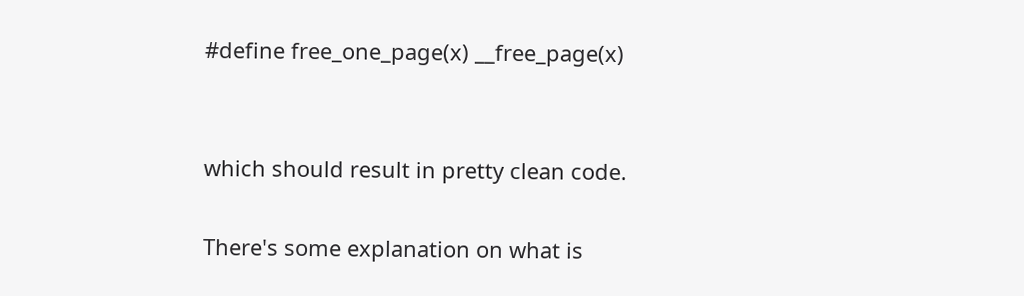#define free_one_page(x) __free_page(x)


which should result in pretty clean code.

There's some explanation on what is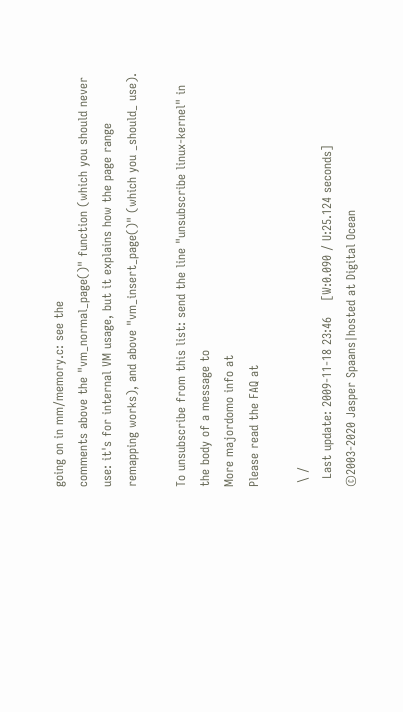going on in mm/memory.c: see the
comments above the "vm_normal_page()" function (which you should never
use: it's for internal VM usage, but it explains how the page range
remapping works), and above "vm_insert_page()" (which you _should_ use).

To unsubscribe from this list: send the line "unsubscribe linux-kernel" in
the body of a message to
More majordomo info at
Please read the FAQ at

 \ /
  Last update: 2009-11-18 23:46    [W:0.090 / U:25.124 seconds]
©2003-2020 Jasper Spaans|hosted at Digital Ocean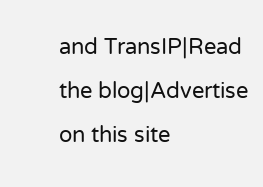and TransIP|Read the blog|Advertise on this site